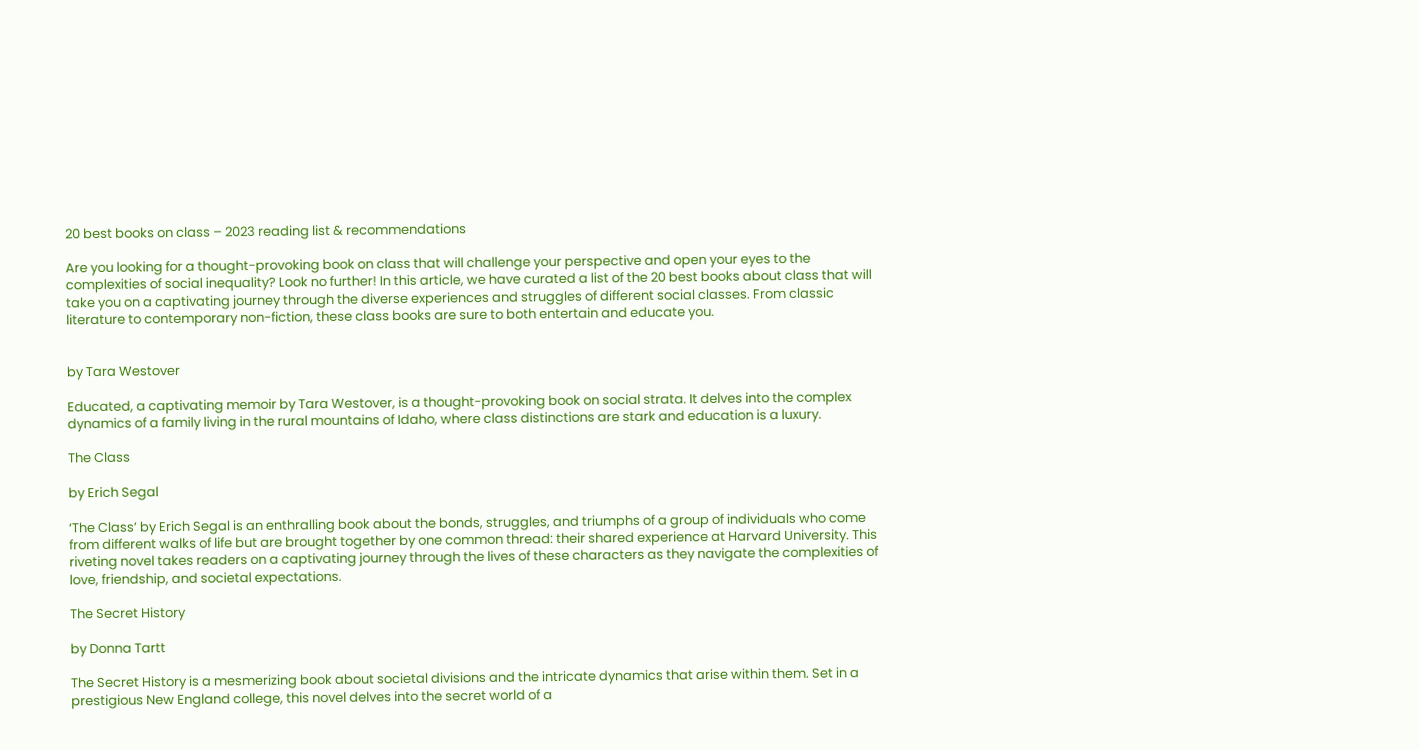20 best books on class – 2023 reading list & recommendations

Are you looking for a thought-provoking book on class that will challenge your perspective and open your eyes to the complexities of social inequality? Look no further! In this article, we have curated a list of the 20 best books about class that will take you on a captivating journey through the diverse experiences and struggles of different social classes. From classic literature to contemporary non-fiction, these class books are sure to both entertain and educate you.


by Tara Westover

Educated, a captivating memoir by Tara Westover, is a thought-provoking book on social strata. It delves into the complex dynamics of a family living in the rural mountains of Idaho, where class distinctions are stark and education is a luxury.

The Class

by Erich Segal

‘The Class’ by Erich Segal is an enthralling book about the bonds, struggles, and triumphs of a group of individuals who come from different walks of life but are brought together by one common thread: their shared experience at Harvard University. This riveting novel takes readers on a captivating journey through the lives of these characters as they navigate the complexities of love, friendship, and societal expectations.

The Secret History

by Donna Tartt

The Secret History is a mesmerizing book about societal divisions and the intricate dynamics that arise within them. Set in a prestigious New England college, this novel delves into the secret world of a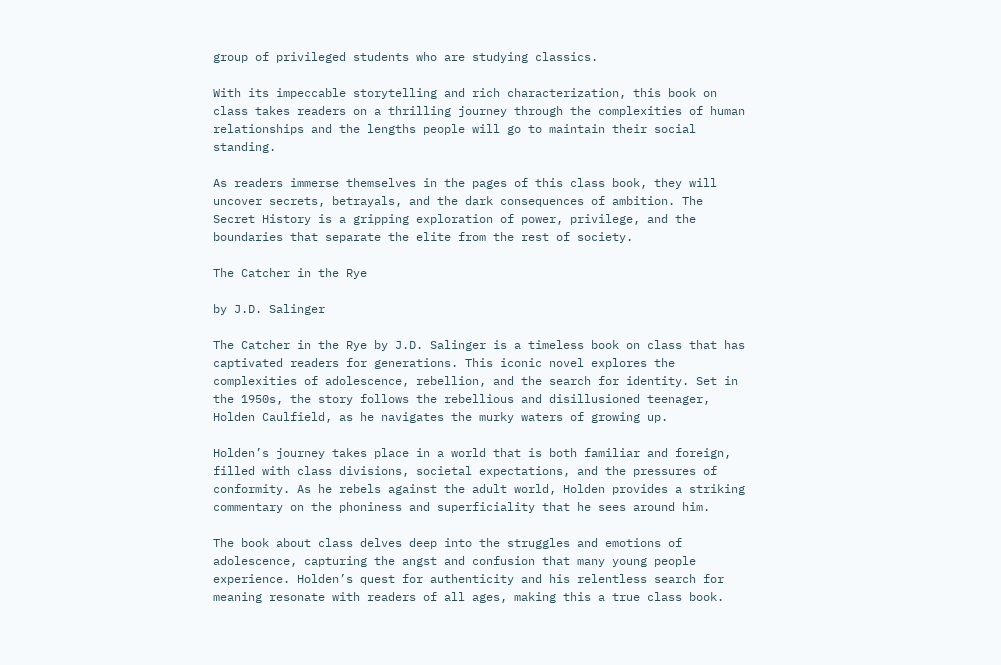group of privileged students who are studying classics.

With its impeccable storytelling and rich characterization, this book on class takes readers on a thrilling journey through the complexities of human relationships and the lengths people will go to maintain their social standing.

As readers immerse themselves in the pages of this class book, they will uncover secrets, betrayals, and the dark consequences of ambition. The Secret History is a gripping exploration of power, privilege, and the boundaries that separate the elite from the rest of society.

The Catcher in the Rye

by J.D. Salinger

The Catcher in the Rye by J.D. Salinger is a timeless book on class that has captivated readers for generations. This iconic novel explores the complexities of adolescence, rebellion, and the search for identity. Set in the 1950s, the story follows the rebellious and disillusioned teenager, Holden Caulfield, as he navigates the murky waters of growing up.

Holden’s journey takes place in a world that is both familiar and foreign, filled with class divisions, societal expectations, and the pressures of conformity. As he rebels against the adult world, Holden provides a striking commentary on the phoniness and superficiality that he sees around him.

The book about class delves deep into the struggles and emotions of adolescence, capturing the angst and confusion that many young people experience. Holden’s quest for authenticity and his relentless search for meaning resonate with readers of all ages, making this a true class book.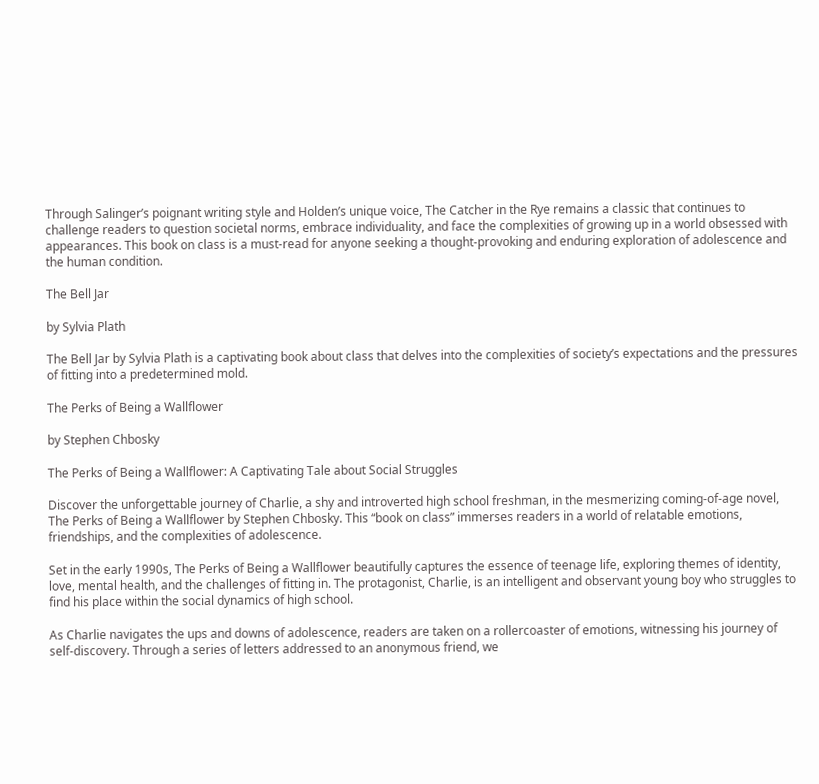Through Salinger’s poignant writing style and Holden’s unique voice, The Catcher in the Rye remains a classic that continues to challenge readers to question societal norms, embrace individuality, and face the complexities of growing up in a world obsessed with appearances. This book on class is a must-read for anyone seeking a thought-provoking and enduring exploration of adolescence and the human condition.

The Bell Jar

by Sylvia Plath

The Bell Jar by Sylvia Plath is a captivating book about class that delves into the complexities of society’s expectations and the pressures of fitting into a predetermined mold.

The Perks of Being a Wallflower

by Stephen Chbosky

The Perks of Being a Wallflower: A Captivating Tale about Social Struggles

Discover the unforgettable journey of Charlie, a shy and introverted high school freshman, in the mesmerizing coming-of-age novel, The Perks of Being a Wallflower by Stephen Chbosky. This “book on class” immerses readers in a world of relatable emotions, friendships, and the complexities of adolescence.

Set in the early 1990s, The Perks of Being a Wallflower beautifully captures the essence of teenage life, exploring themes of identity, love, mental health, and the challenges of fitting in. The protagonist, Charlie, is an intelligent and observant young boy who struggles to find his place within the social dynamics of high school.

As Charlie navigates the ups and downs of adolescence, readers are taken on a rollercoaster of emotions, witnessing his journey of self-discovery. Through a series of letters addressed to an anonymous friend, we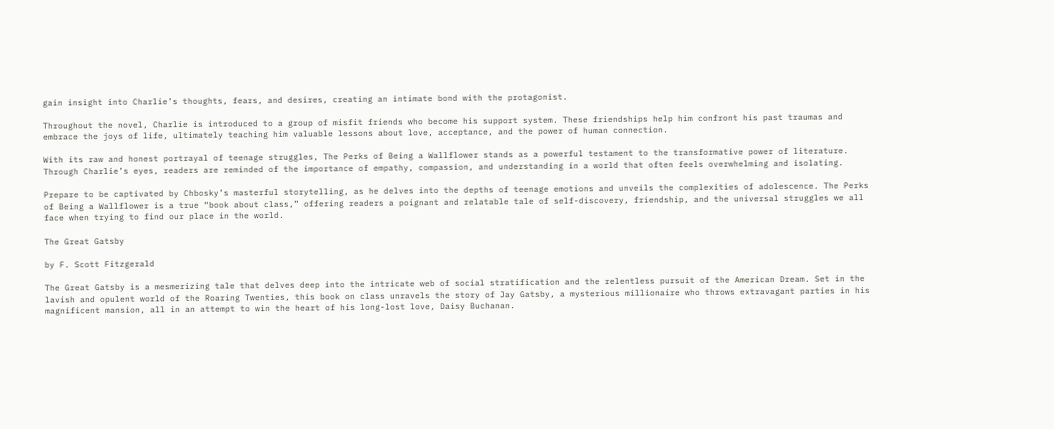gain insight into Charlie’s thoughts, fears, and desires, creating an intimate bond with the protagonist.

Throughout the novel, Charlie is introduced to a group of misfit friends who become his support system. These friendships help him confront his past traumas and embrace the joys of life, ultimately teaching him valuable lessons about love, acceptance, and the power of human connection.

With its raw and honest portrayal of teenage struggles, The Perks of Being a Wallflower stands as a powerful testament to the transformative power of literature. Through Charlie’s eyes, readers are reminded of the importance of empathy, compassion, and understanding in a world that often feels overwhelming and isolating.

Prepare to be captivated by Chbosky’s masterful storytelling, as he delves into the depths of teenage emotions and unveils the complexities of adolescence. The Perks of Being a Wallflower is a true “book about class,” offering readers a poignant and relatable tale of self-discovery, friendship, and the universal struggles we all face when trying to find our place in the world.

The Great Gatsby

by F. Scott Fitzgerald

The Great Gatsby is a mesmerizing tale that delves deep into the intricate web of social stratification and the relentless pursuit of the American Dream. Set in the lavish and opulent world of the Roaring Twenties, this book on class unravels the story of Jay Gatsby, a mysterious millionaire who throws extravagant parties in his magnificent mansion, all in an attempt to win the heart of his long-lost love, Daisy Buchanan.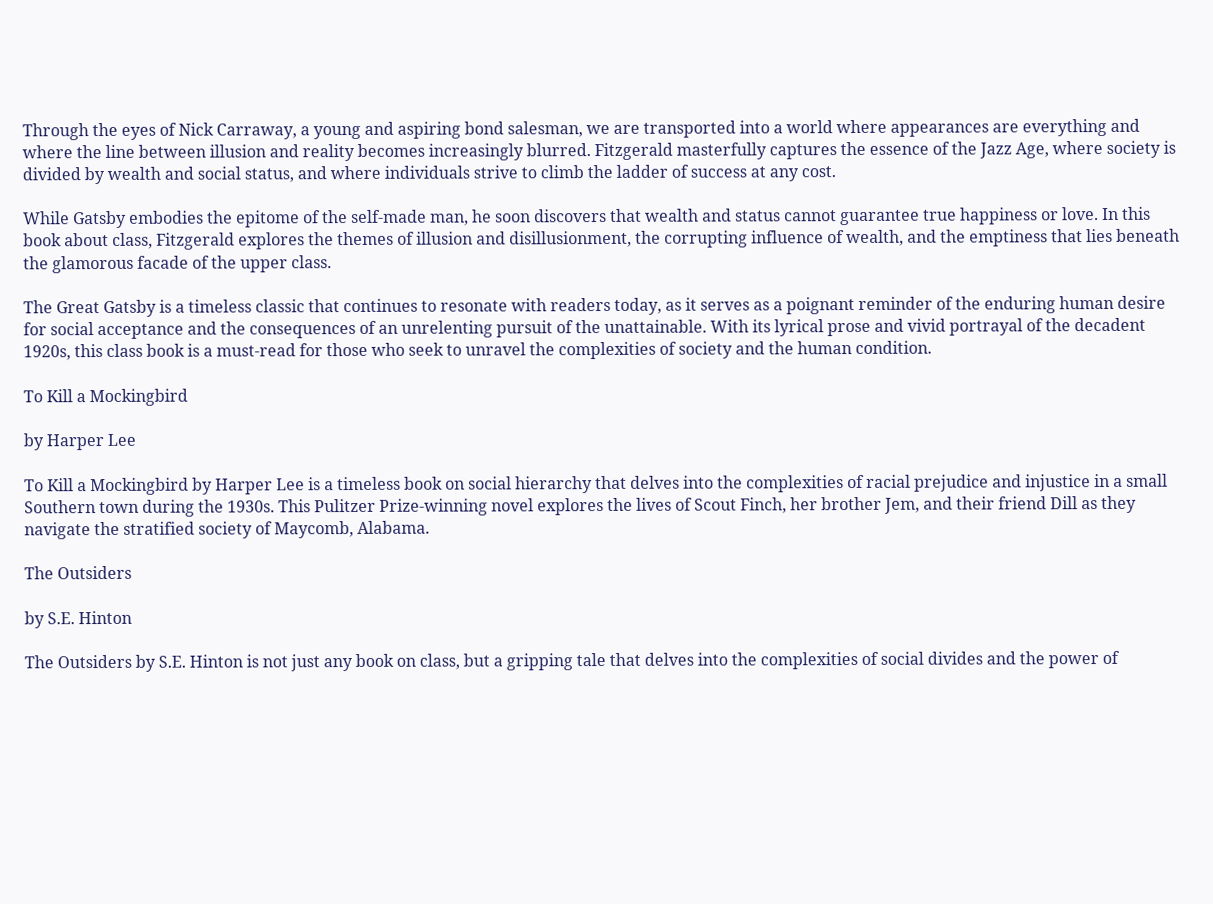Through the eyes of Nick Carraway, a young and aspiring bond salesman, we are transported into a world where appearances are everything and where the line between illusion and reality becomes increasingly blurred. Fitzgerald masterfully captures the essence of the Jazz Age, where society is divided by wealth and social status, and where individuals strive to climb the ladder of success at any cost.

While Gatsby embodies the epitome of the self-made man, he soon discovers that wealth and status cannot guarantee true happiness or love. In this book about class, Fitzgerald explores the themes of illusion and disillusionment, the corrupting influence of wealth, and the emptiness that lies beneath the glamorous facade of the upper class.

The Great Gatsby is a timeless classic that continues to resonate with readers today, as it serves as a poignant reminder of the enduring human desire for social acceptance and the consequences of an unrelenting pursuit of the unattainable. With its lyrical prose and vivid portrayal of the decadent 1920s, this class book is a must-read for those who seek to unravel the complexities of society and the human condition.

To Kill a Mockingbird

by Harper Lee

To Kill a Mockingbird by Harper Lee is a timeless book on social hierarchy that delves into the complexities of racial prejudice and injustice in a small Southern town during the 1930s. This Pulitzer Prize-winning novel explores the lives of Scout Finch, her brother Jem, and their friend Dill as they navigate the stratified society of Maycomb, Alabama.

The Outsiders

by S.E. Hinton

The Outsiders by S.E. Hinton is not just any book on class, but a gripping tale that delves into the complexities of social divides and the power of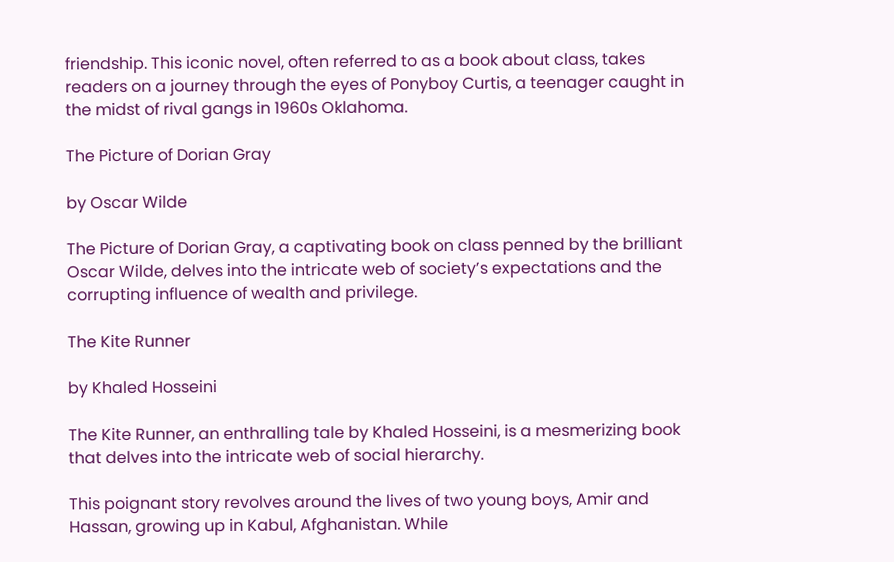friendship. This iconic novel, often referred to as a book about class, takes readers on a journey through the eyes of Ponyboy Curtis, a teenager caught in the midst of rival gangs in 1960s Oklahoma.

The Picture of Dorian Gray

by Oscar Wilde

The Picture of Dorian Gray, a captivating book on class penned by the brilliant Oscar Wilde, delves into the intricate web of society’s expectations and the corrupting influence of wealth and privilege.

The Kite Runner

by Khaled Hosseini

The Kite Runner, an enthralling tale by Khaled Hosseini, is a mesmerizing book that delves into the intricate web of social hierarchy.

This poignant story revolves around the lives of two young boys, Amir and Hassan, growing up in Kabul, Afghanistan. While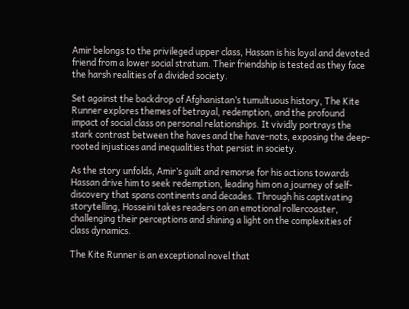Amir belongs to the privileged upper class, Hassan is his loyal and devoted friend from a lower social stratum. Their friendship is tested as they face the harsh realities of a divided society.

Set against the backdrop of Afghanistan’s tumultuous history, The Kite Runner explores themes of betrayal, redemption, and the profound impact of social class on personal relationships. It vividly portrays the stark contrast between the haves and the have-nots, exposing the deep-rooted injustices and inequalities that persist in society.

As the story unfolds, Amir’s guilt and remorse for his actions towards Hassan drive him to seek redemption, leading him on a journey of self-discovery that spans continents and decades. Through his captivating storytelling, Hosseini takes readers on an emotional rollercoaster, challenging their perceptions and shining a light on the complexities of class dynamics.

The Kite Runner is an exceptional novel that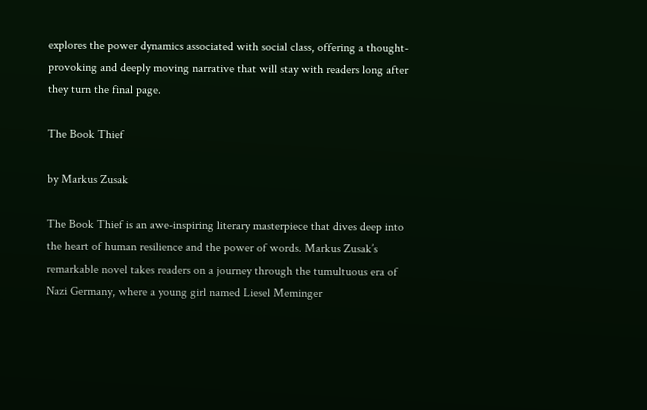explores the power dynamics associated with social class, offering a thought-provoking and deeply moving narrative that will stay with readers long after they turn the final page.

The Book Thief

by Markus Zusak

The Book Thief is an awe-inspiring literary masterpiece that dives deep into the heart of human resilience and the power of words. Markus Zusak’s remarkable novel takes readers on a journey through the tumultuous era of Nazi Germany, where a young girl named Liesel Meminger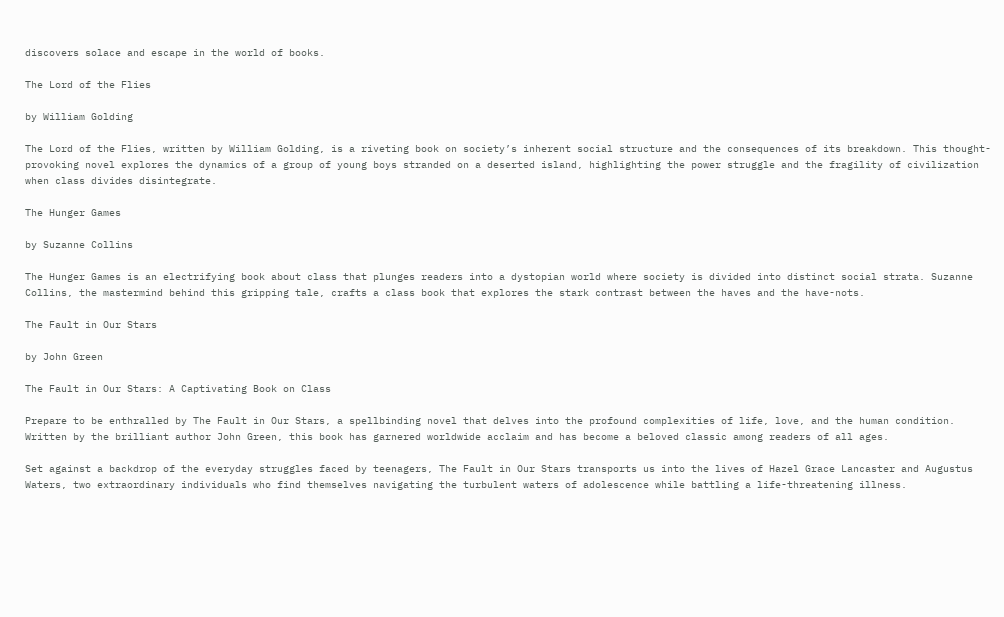discovers solace and escape in the world of books.

The Lord of the Flies

by William Golding

The Lord of the Flies, written by William Golding, is a riveting book on society’s inherent social structure and the consequences of its breakdown. This thought-provoking novel explores the dynamics of a group of young boys stranded on a deserted island, highlighting the power struggle and the fragility of civilization when class divides disintegrate.

The Hunger Games

by Suzanne Collins

The Hunger Games is an electrifying book about class that plunges readers into a dystopian world where society is divided into distinct social strata. Suzanne Collins, the mastermind behind this gripping tale, crafts a class book that explores the stark contrast between the haves and the have-nots.

The Fault in Our Stars

by John Green

The Fault in Our Stars: A Captivating Book on Class

Prepare to be enthralled by The Fault in Our Stars, a spellbinding novel that delves into the profound complexities of life, love, and the human condition. Written by the brilliant author John Green, this book has garnered worldwide acclaim and has become a beloved classic among readers of all ages.

Set against a backdrop of the everyday struggles faced by teenagers, The Fault in Our Stars transports us into the lives of Hazel Grace Lancaster and Augustus Waters, two extraordinary individuals who find themselves navigating the turbulent waters of adolescence while battling a life-threatening illness.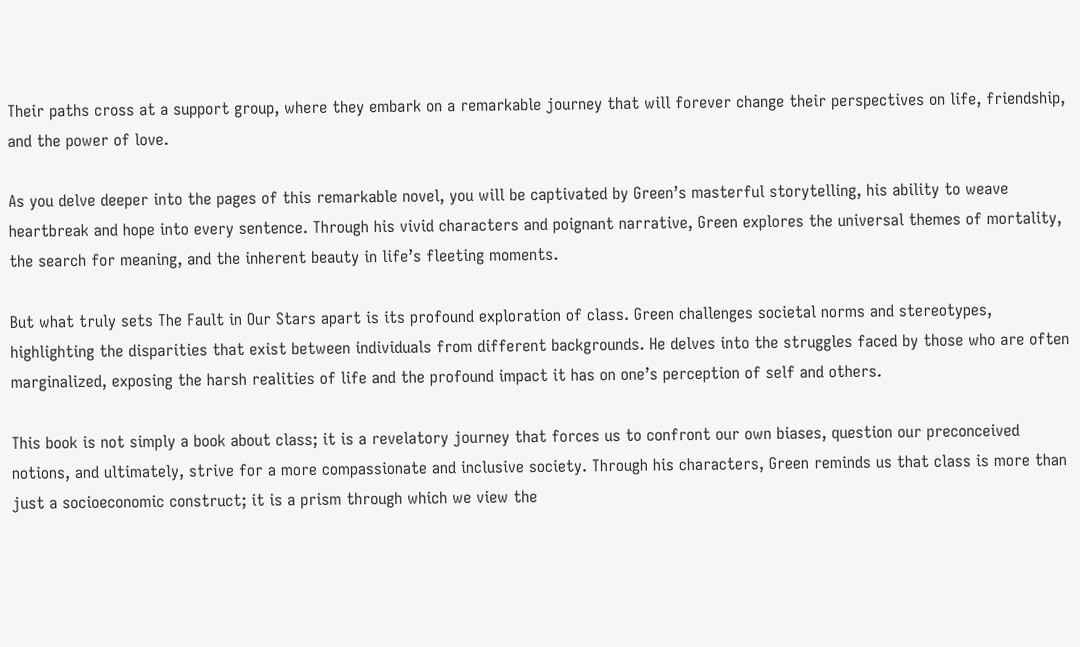Their paths cross at a support group, where they embark on a remarkable journey that will forever change their perspectives on life, friendship, and the power of love.

As you delve deeper into the pages of this remarkable novel, you will be captivated by Green’s masterful storytelling, his ability to weave heartbreak and hope into every sentence. Through his vivid characters and poignant narrative, Green explores the universal themes of mortality, the search for meaning, and the inherent beauty in life’s fleeting moments.

But what truly sets The Fault in Our Stars apart is its profound exploration of class. Green challenges societal norms and stereotypes, highlighting the disparities that exist between individuals from different backgrounds. He delves into the struggles faced by those who are often marginalized, exposing the harsh realities of life and the profound impact it has on one’s perception of self and others.

This book is not simply a book about class; it is a revelatory journey that forces us to confront our own biases, question our preconceived notions, and ultimately, strive for a more compassionate and inclusive society. Through his characters, Green reminds us that class is more than just a socioeconomic construct; it is a prism through which we view the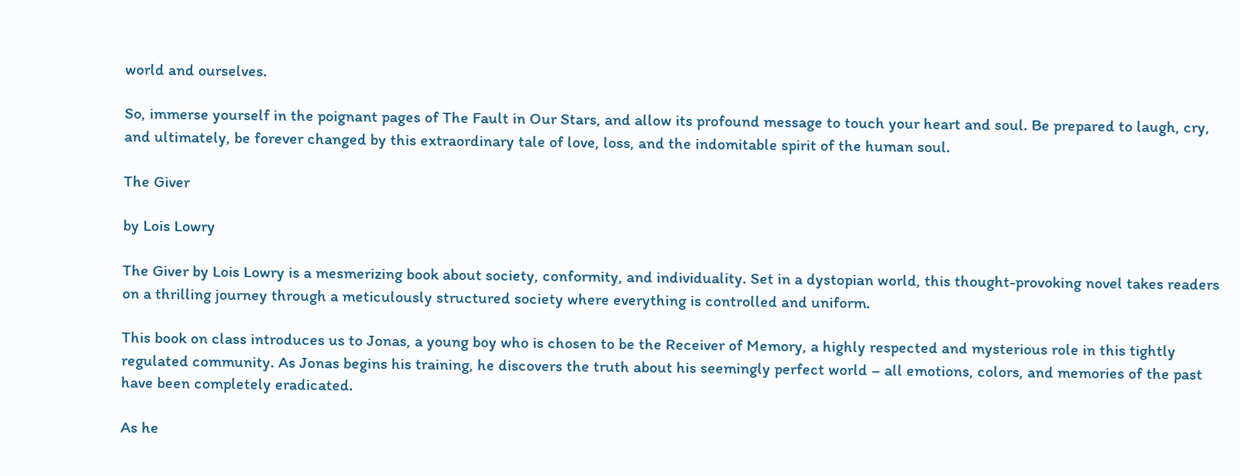world and ourselves.

So, immerse yourself in the poignant pages of The Fault in Our Stars, and allow its profound message to touch your heart and soul. Be prepared to laugh, cry, and ultimately, be forever changed by this extraordinary tale of love, loss, and the indomitable spirit of the human soul.

The Giver

by Lois Lowry

The Giver by Lois Lowry is a mesmerizing book about society, conformity, and individuality. Set in a dystopian world, this thought-provoking novel takes readers on a thrilling journey through a meticulously structured society where everything is controlled and uniform.

This book on class introduces us to Jonas, a young boy who is chosen to be the Receiver of Memory, a highly respected and mysterious role in this tightly regulated community. As Jonas begins his training, he discovers the truth about his seemingly perfect world – all emotions, colors, and memories of the past have been completely eradicated.

As he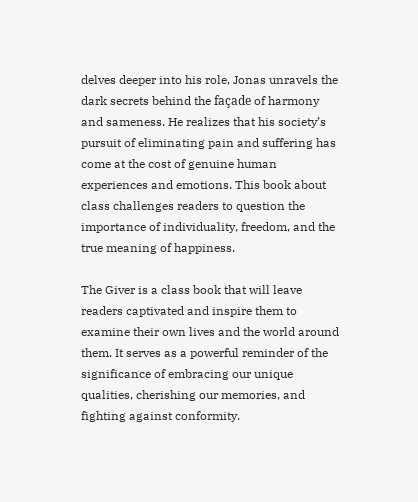delves deeper into his role, Jonas unravels the dark secrets behind the façade of harmony and sameness. He realizes that his society’s pursuit of eliminating pain and suffering has come at the cost of genuine human experiences and emotions. This book about class challenges readers to question the importance of individuality, freedom, and the true meaning of happiness.

The Giver is a class book that will leave readers captivated and inspire them to examine their own lives and the world around them. It serves as a powerful reminder of the significance of embracing our unique qualities, cherishing our memories, and fighting against conformity.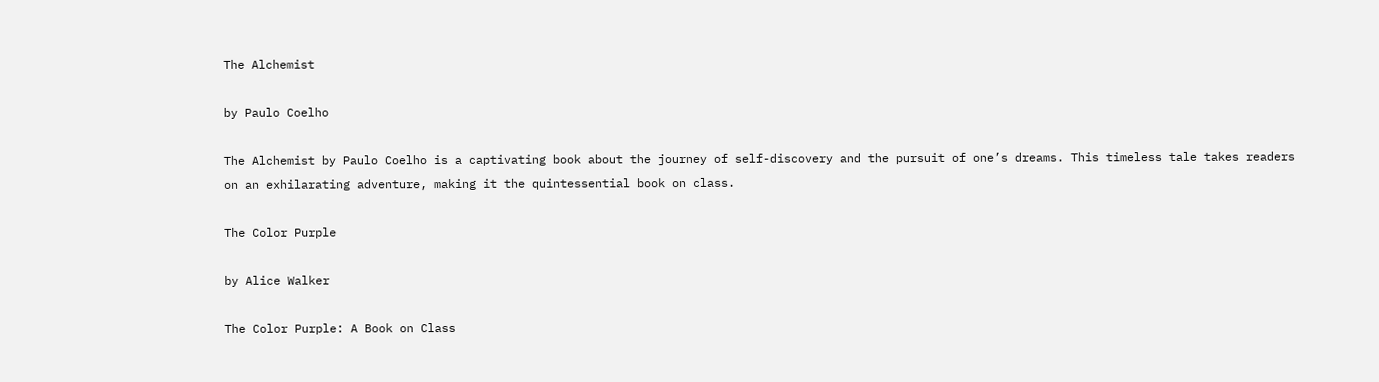The Alchemist

by Paulo Coelho

The Alchemist by Paulo Coelho is a captivating book about the journey of self-discovery and the pursuit of one’s dreams. This timeless tale takes readers on an exhilarating adventure, making it the quintessential book on class.

The Color Purple

by Alice Walker

The Color Purple: A Book on Class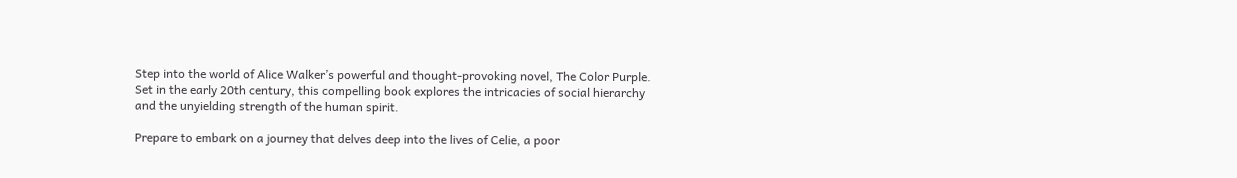Step into the world of Alice Walker’s powerful and thought-provoking novel, The Color Purple. Set in the early 20th century, this compelling book explores the intricacies of social hierarchy and the unyielding strength of the human spirit.

Prepare to embark on a journey that delves deep into the lives of Celie, a poor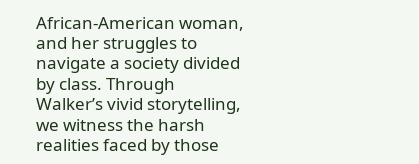African-American woman, and her struggles to navigate a society divided by class. Through Walker’s vivid storytelling, we witness the harsh realities faced by those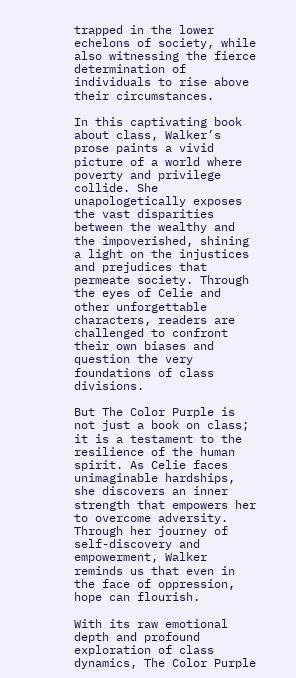trapped in the lower echelons of society, while also witnessing the fierce determination of individuals to rise above their circumstances.

In this captivating book about class, Walker’s prose paints a vivid picture of a world where poverty and privilege collide. She unapologetically exposes the vast disparities between the wealthy and the impoverished, shining a light on the injustices and prejudices that permeate society. Through the eyes of Celie and other unforgettable characters, readers are challenged to confront their own biases and question the very foundations of class divisions.

But The Color Purple is not just a book on class; it is a testament to the resilience of the human spirit. As Celie faces unimaginable hardships, she discovers an inner strength that empowers her to overcome adversity. Through her journey of self-discovery and empowerment, Walker reminds us that even in the face of oppression, hope can flourish.

With its raw emotional depth and profound exploration of class dynamics, The Color Purple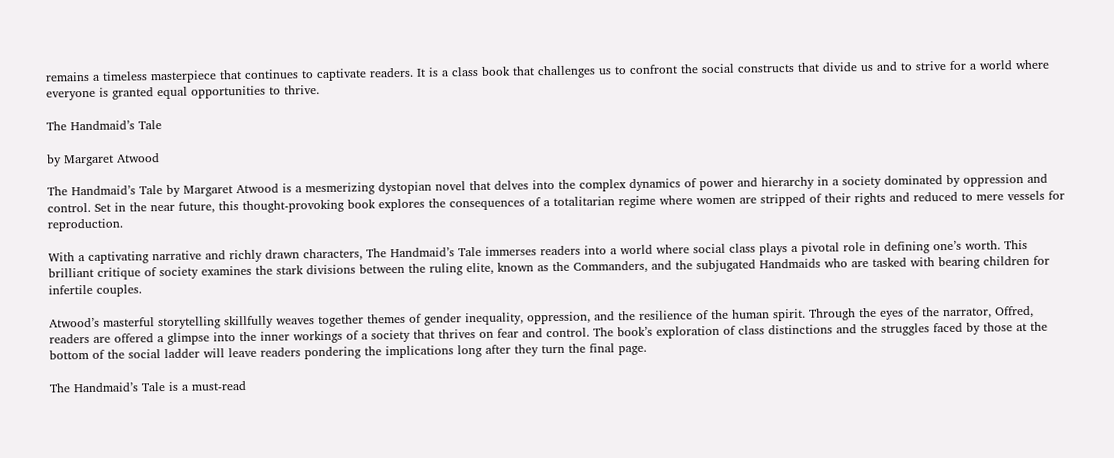remains a timeless masterpiece that continues to captivate readers. It is a class book that challenges us to confront the social constructs that divide us and to strive for a world where everyone is granted equal opportunities to thrive.

The Handmaid’s Tale

by Margaret Atwood

The Handmaid’s Tale by Margaret Atwood is a mesmerizing dystopian novel that delves into the complex dynamics of power and hierarchy in a society dominated by oppression and control. Set in the near future, this thought-provoking book explores the consequences of a totalitarian regime where women are stripped of their rights and reduced to mere vessels for reproduction.

With a captivating narrative and richly drawn characters, The Handmaid’s Tale immerses readers into a world where social class plays a pivotal role in defining one’s worth. This brilliant critique of society examines the stark divisions between the ruling elite, known as the Commanders, and the subjugated Handmaids who are tasked with bearing children for infertile couples.

Atwood’s masterful storytelling skillfully weaves together themes of gender inequality, oppression, and the resilience of the human spirit. Through the eyes of the narrator, Offred, readers are offered a glimpse into the inner workings of a society that thrives on fear and control. The book’s exploration of class distinctions and the struggles faced by those at the bottom of the social ladder will leave readers pondering the implications long after they turn the final page.

The Handmaid’s Tale is a must-read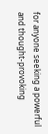for anyone seeking a powerful and thought-provoking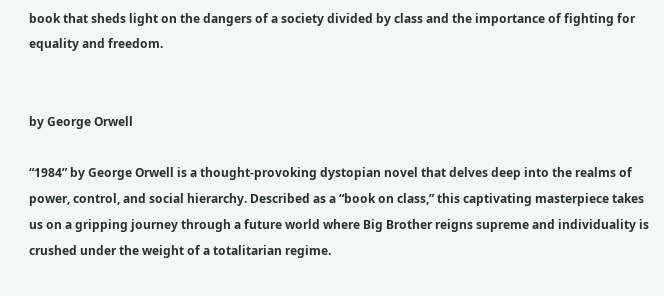book that sheds light on the dangers of a society divided by class and the importance of fighting for equality and freedom.


by George Orwell

“1984” by George Orwell is a thought-provoking dystopian novel that delves deep into the realms of power, control, and social hierarchy. Described as a “book on class,” this captivating masterpiece takes us on a gripping journey through a future world where Big Brother reigns supreme and individuality is crushed under the weight of a totalitarian regime.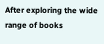After exploring the wide range of books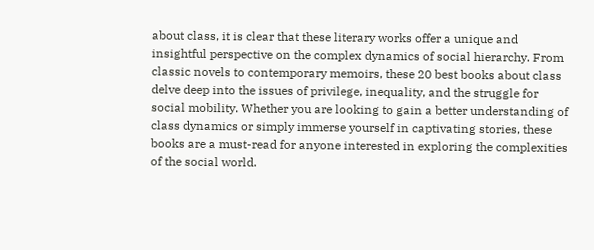about class, it is clear that these literary works offer a unique and insightful perspective on the complex dynamics of social hierarchy. From classic novels to contemporary memoirs, these 20 best books about class delve deep into the issues of privilege, inequality, and the struggle for social mobility. Whether you are looking to gain a better understanding of class dynamics or simply immerse yourself in captivating stories, these books are a must-read for anyone interested in exploring the complexities of the social world.